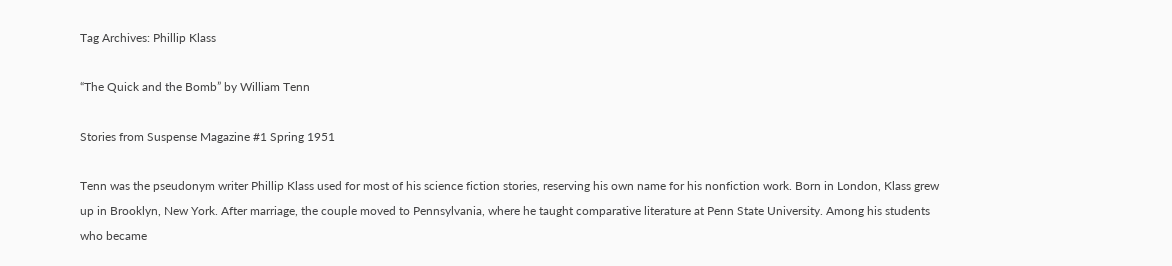Tag Archives: Phillip Klass

“The Quick and the Bomb” by William Tenn

Stories from Suspense Magazine #1 Spring 1951

Tenn was the pseudonym writer Phillip Klass used for most of his science fiction stories, reserving his own name for his nonfiction work. Born in London, Klass grew up in Brooklyn, New York. After marriage, the couple moved to Pennsylvania, where he taught comparative literature at Penn State University. Among his students who became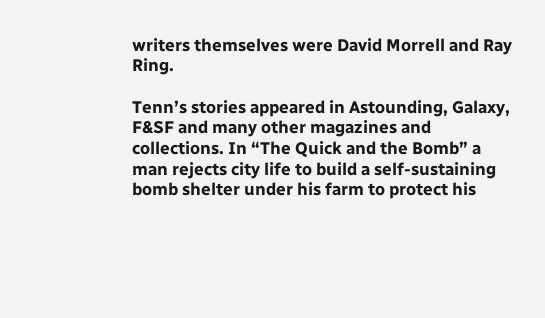writers themselves were David Morrell and Ray Ring.

Tenn’s stories appeared in Astounding, Galaxy, F&SF and many other magazines and collections. In “The Quick and the Bomb” a man rejects city life to build a self-sustaining bomb shelter under his farm to protect his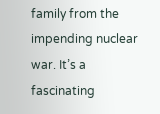family from the impending nuclear war. It’s a fascinating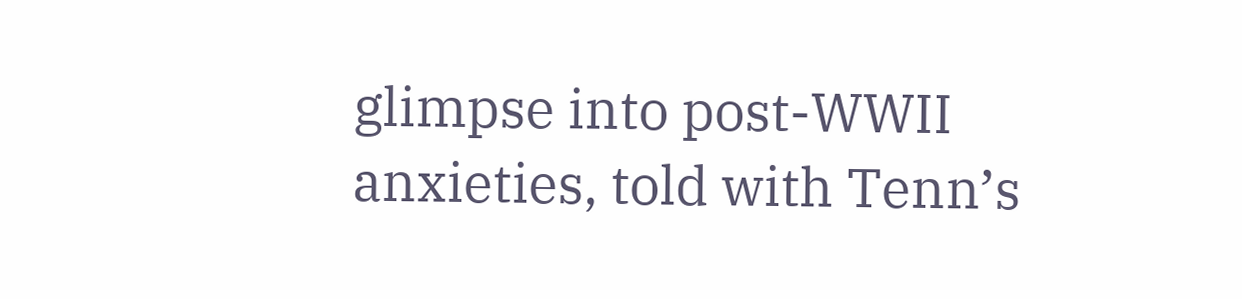glimpse into post-WWII anxieties, told with Tenn’s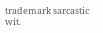trademark sarcastic wit.